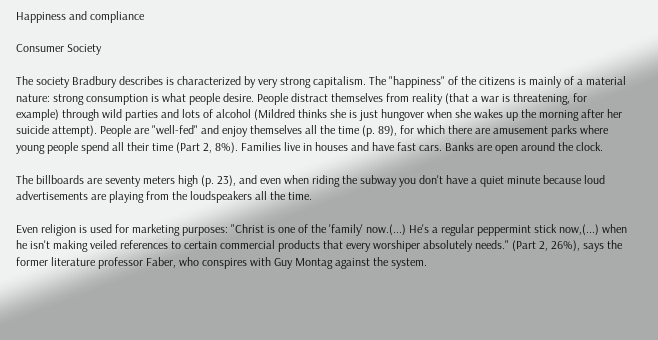Happiness and compliance

Consumer Society

The society Bradbury describes is characterized by very strong capitalism. The "happiness" of the citizens is mainly of a material nature: strong consumption is what people desire. People distract themselves from reality (that a war is threatening, for example) through wild parties and lots of alcohol (Mildred thinks she is just hungover when she wakes up the morning after her suicide attempt). People are "well-fed" and enjoy themselves all the time (p. 89), for which there are amusement parks where young people spend all their time (Part 2, 8%). Families live in houses and have fast cars. Banks are open around the clock.

The billboards are seventy meters high (p. 23), and even when riding the subway you don't have a quiet minute because loud advertisements are playing from the loudspeakers all the time.

Even religion is used for marketing purposes: "Christ is one of the 'family' now.(...) He's a regular peppermint stick now,(...) when he isn't making veiled references to certain commercial products that every worshiper absolutely needs." (Part 2, 26%), says the former literature professor Faber, who conspires with Guy Montag against the system.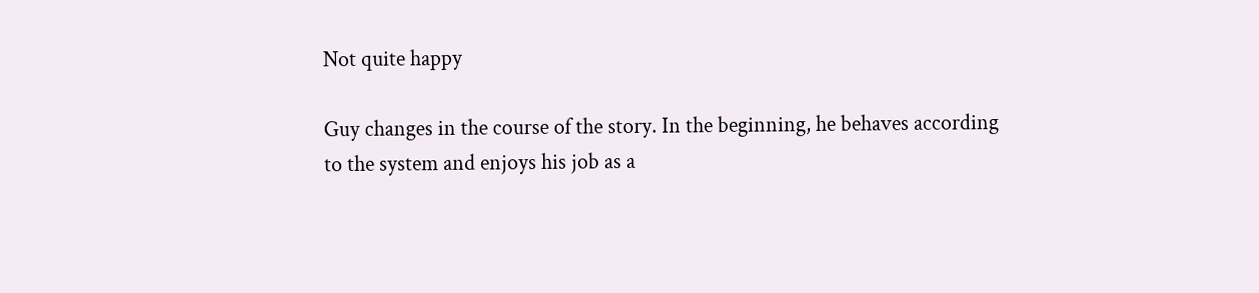Not quite happy

Guy changes in the course of the story. In the beginning, he behaves according to the system and enjoys his job as a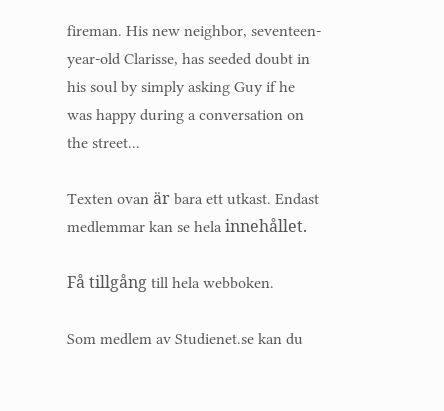fireman. His new neighbor, seventeen-year-old Clarisse, has seeded doubt in his soul by simply asking Guy if he was happy during a conversation on the street...

Texten ovan är bara ett utkast. Endast medlemmar kan se hela innehållet.

Få tillgång till hela webboken.

Som medlem av Studienet.se kan du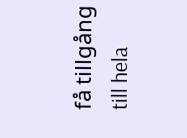få tillgång till hela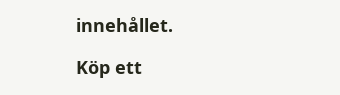innehållet.

Köp ett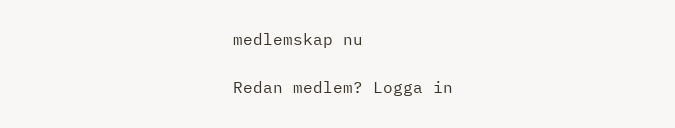medlemskap nu

Redan medlem? Logga in